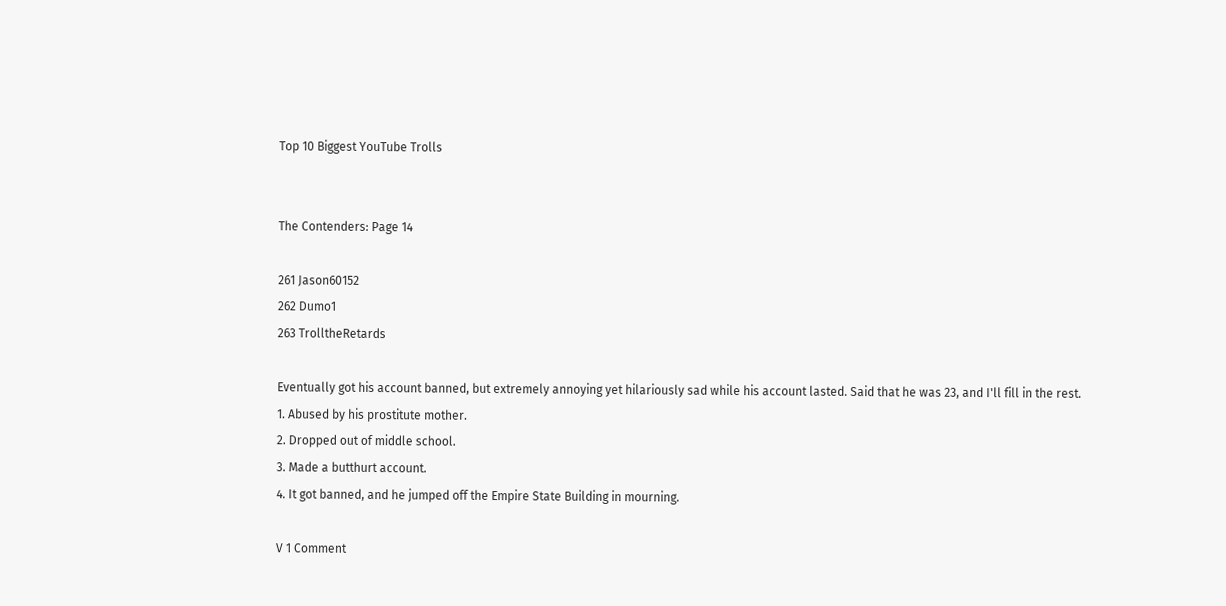Top 10 Biggest YouTube Trolls


The Contenders: Page 14

261 Jason60152
262 Dumo1
263 TrolltheRetards

Eventually got his account banned, but extremely annoying yet hilariously sad while his account lasted. Said that he was 23, and I'll fill in the rest.
1. Abused by his prostitute mother.
2. Dropped out of middle school.
3. Made a butthurt account.
4. It got banned, and he jumped off the Empire State Building in mourning.

V 1 Comment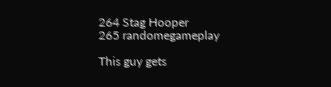264 Stag Hooper
265 randomegameplay

This guy gets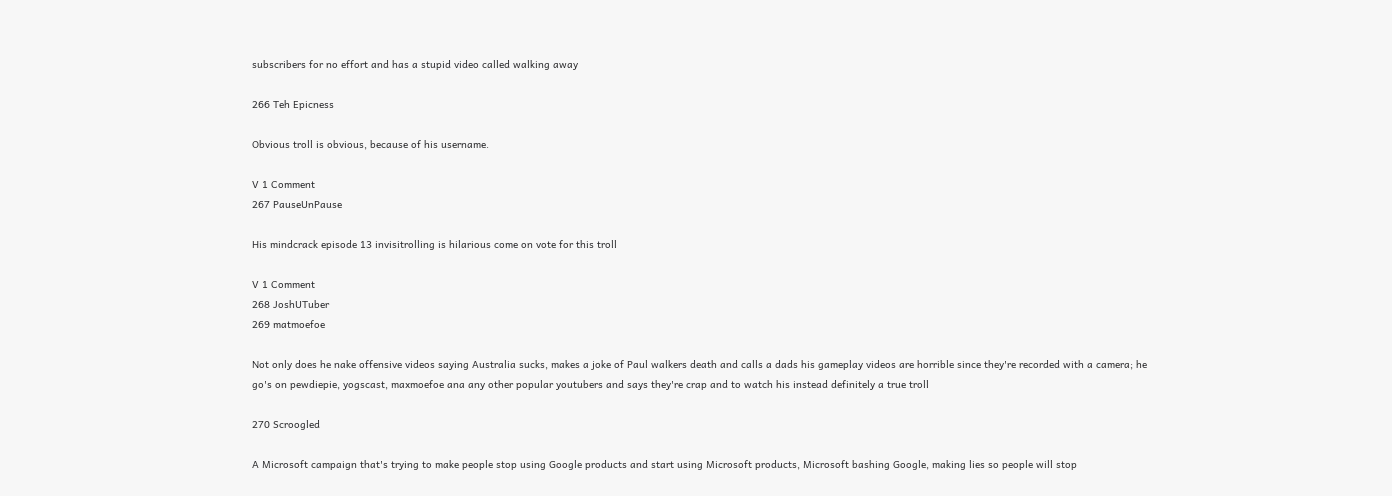subscribers for no effort and has a stupid video called walking away

266 Teh Epicness

Obvious troll is obvious, because of his username.

V 1 Comment
267 PauseUnPause

His mindcrack episode 13 invisitrolling is hilarious come on vote for this troll

V 1 Comment
268 JoshUTuber
269 matmoefoe

Not only does he nake offensive videos saying Australia sucks, makes a joke of Paul walkers death and calls a dads his gameplay videos are horrible since they're recorded with a camera; he go's on pewdiepie, yogscast, maxmoefoe ana any other popular youtubers and says they're crap and to watch his instead definitely a true troll

270 Scroogled

A Microsoft campaign that's trying to make people stop using Google products and start using Microsoft products, Microsoft bashing Google, making lies so people will stop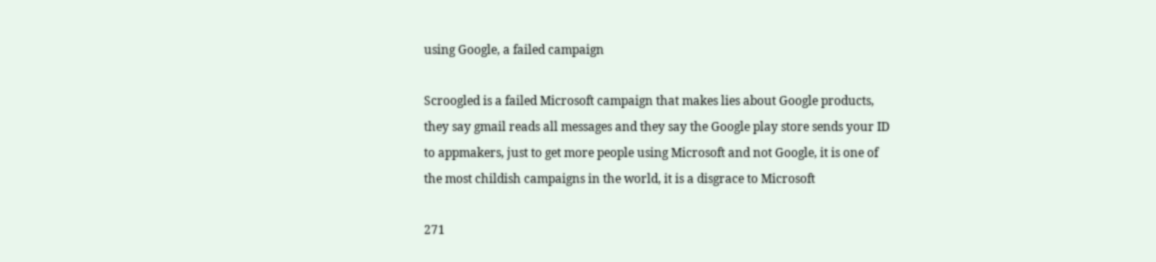using Google, a failed campaign

Scroogled is a failed Microsoft campaign that makes lies about Google products, they say gmail reads all messages and they say the Google play store sends your ID to appmakers, just to get more people using Microsoft and not Google, it is one of the most childish campaigns in the world, it is a disgrace to Microsoft

271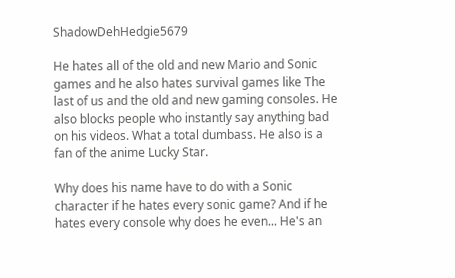ShadowDehHedgie5679

He hates all of the old and new Mario and Sonic games and he also hates survival games like The last of us and the old and new gaming consoles. He also blocks people who instantly say anything bad on his videos. What a total dumbass. He also is a fan of the anime Lucky Star.

Why does his name have to do with a Sonic character if he hates every sonic game? And if he hates every console why does he even... He's an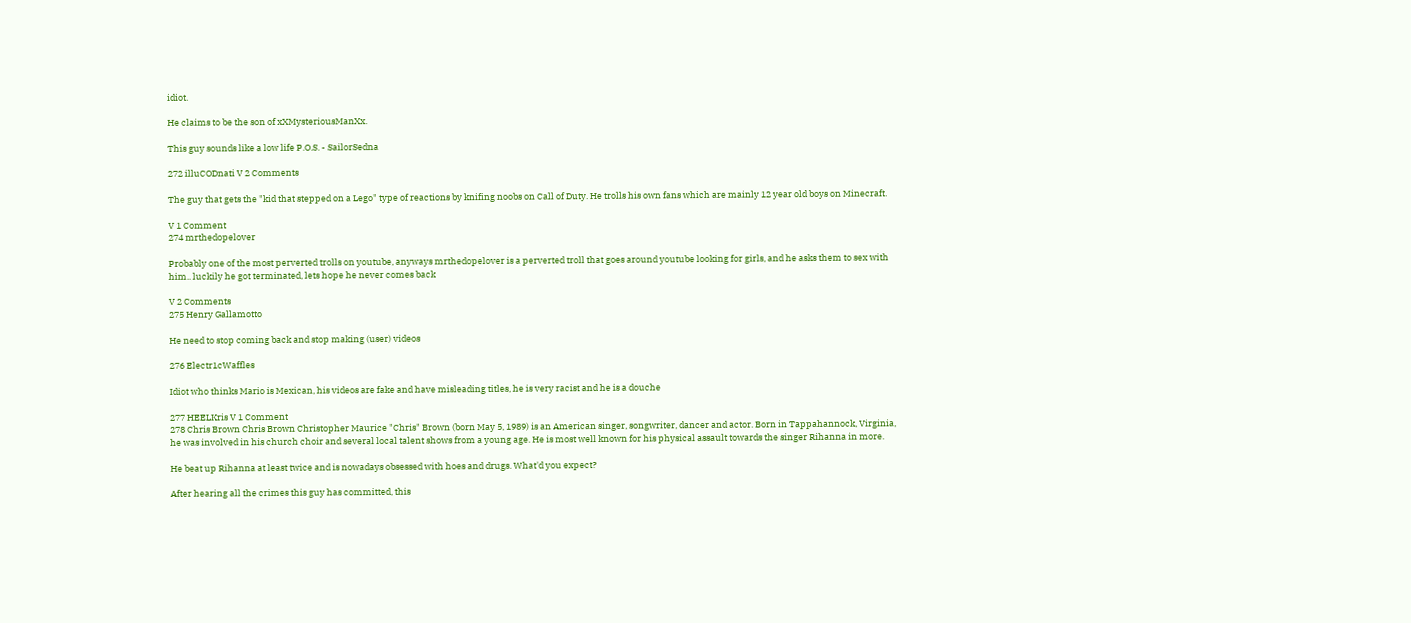idiot.

He claims to be the son of xXMysteriousManXx.

This guy sounds like a low life P.O.S. - SailorSedna

272 illuCODnati V 2 Comments

The guy that gets the "kid that stepped on a Lego" type of reactions by knifing noobs on Call of Duty. He trolls his own fans which are mainly 12 year old boys on Minecraft.

V 1 Comment
274 mrthedopelover

Probably one of the most perverted trolls on youtube, anyways mrthedopelover is a perverted troll that goes around youtube looking for girls, and he asks them to sex with him.. luckily he got terminated, lets hope he never comes back

V 2 Comments
275 Henry Gallamotto

He need to stop coming back and stop making (user) videos

276 Electr1cWaffles

Idiot who thinks Mario is Mexican, his videos are fake and have misleading titles, he is very racist and he is a douche

277 HEELKris V 1 Comment
278 Chris Brown Chris Brown Christopher Maurice "Chris" Brown (born May 5, 1989) is an American singer, songwriter, dancer and actor. Born in Tappahannock, Virginia, he was involved in his church choir and several local talent shows from a young age. He is most well known for his physical assault towards the singer Rihanna in more.

He beat up Rihanna at least twice and is nowadays obsessed with hoes and drugs. What'd you expect?

After hearing all the crimes this guy has committed, this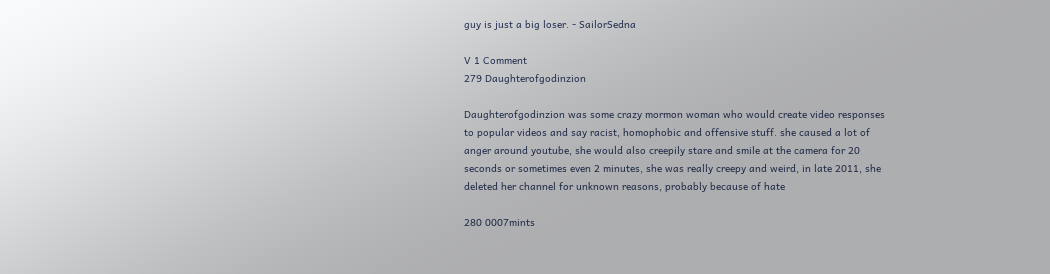guy is just a big loser. - SailorSedna

V 1 Comment
279 Daughterofgodinzion

Daughterofgodinzion was some crazy mormon woman who would create video responses to popular videos and say racist, homophobic and offensive stuff. she caused a lot of anger around youtube, she would also creepily stare and smile at the camera for 20 seconds or sometimes even 2 minutes, she was really creepy and weird, in late 2011, she deleted her channel for unknown reasons, probably because of hate

280 0007mints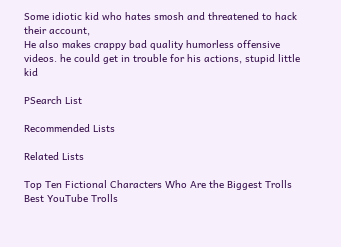Some idiotic kid who hates smosh and threatened to hack their account,
He also makes crappy bad quality humorless offensive videos. he could get in trouble for his actions, stupid little kid

PSearch List

Recommended Lists

Related Lists

Top Ten Fictional Characters Who Are the Biggest Trolls Best YouTube Trolls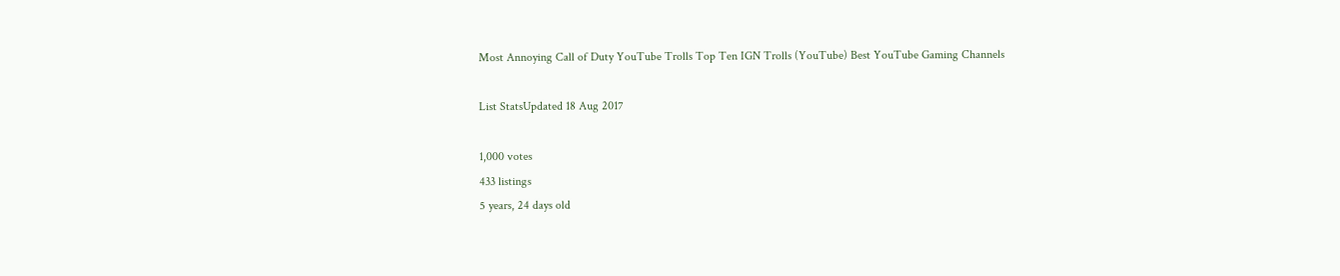Most Annoying Call of Duty YouTube Trolls Top Ten IGN Trolls (YouTube) Best YouTube Gaming Channels

List StatsUpdated 18 Aug 2017

1,000 votes
433 listings
5 years, 24 days old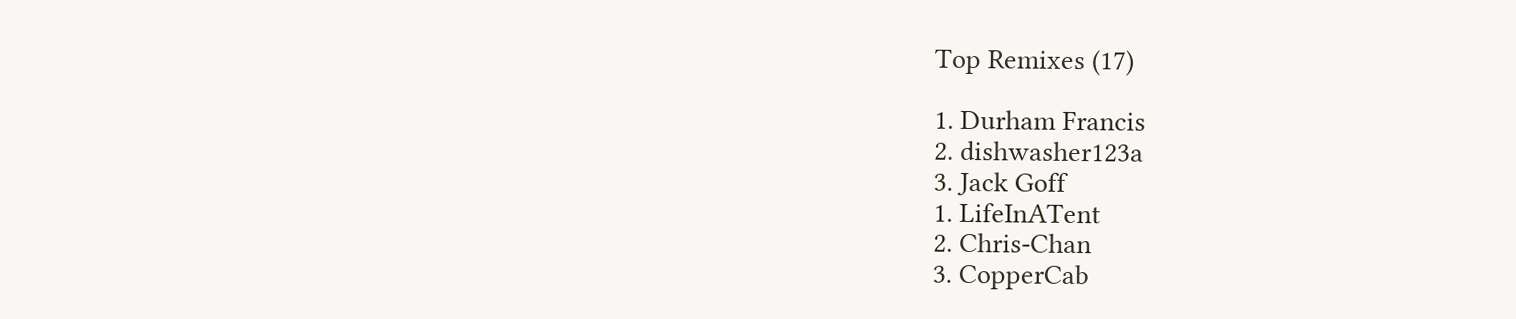Top Remixes (17)

1. Durham Francis
2. dishwasher123a
3. Jack Goff
1. LifeInATent
2. Chris-Chan
3. CopperCab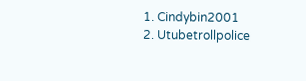1. Cindybin2001
2. Utubetrollpolice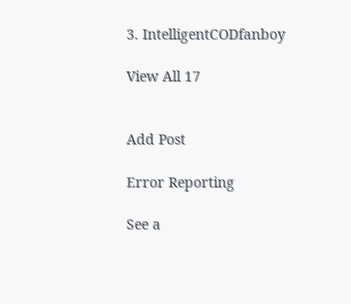3. IntelligentCODfanboy

View All 17


Add Post

Error Reporting

See a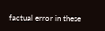factual error in these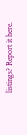listings? Report it here.